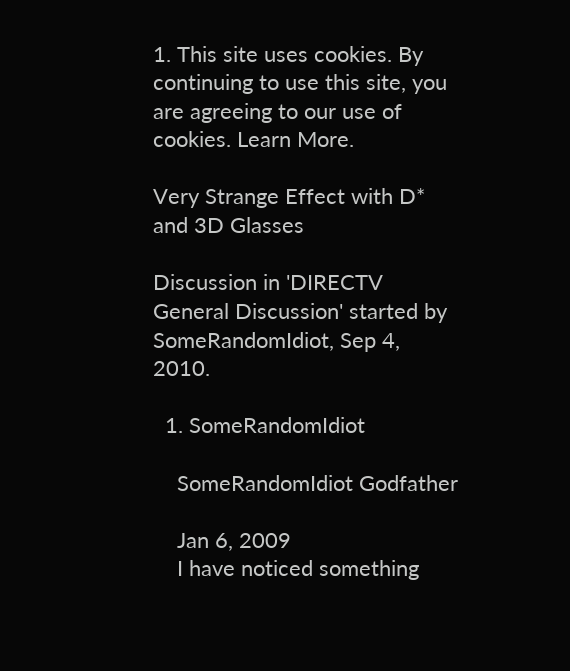1. This site uses cookies. By continuing to use this site, you are agreeing to our use of cookies. Learn More.

Very Strange Effect with D* and 3D Glasses

Discussion in 'DIRECTV General Discussion' started by SomeRandomIdiot, Sep 4, 2010.

  1. SomeRandomIdiot

    SomeRandomIdiot Godfather

    Jan 6, 2009
    I have noticed something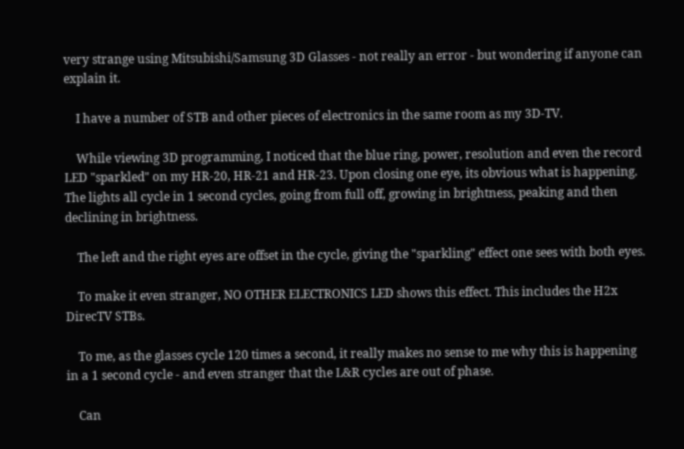very strange using Mitsubishi/Samsung 3D Glasses - not really an error - but wondering if anyone can explain it.

    I have a number of STB and other pieces of electronics in the same room as my 3D-TV.

    While viewing 3D programming, I noticed that the blue ring, power, resolution and even the record LED "sparkled" on my HR-20, HR-21 and HR-23. Upon closing one eye, its obvious what is happening. The lights all cycle in 1 second cycles, going from full off, growing in brightness, peaking and then declining in brightness.

    The left and the right eyes are offset in the cycle, giving the "sparkling" effect one sees with both eyes.

    To make it even stranger, NO OTHER ELECTRONICS LED shows this effect. This includes the H2x DirecTV STBs.

    To me, as the glasses cycle 120 times a second, it really makes no sense to me why this is happening in a 1 second cycle - and even stranger that the L&R cycles are out of phase.

    Can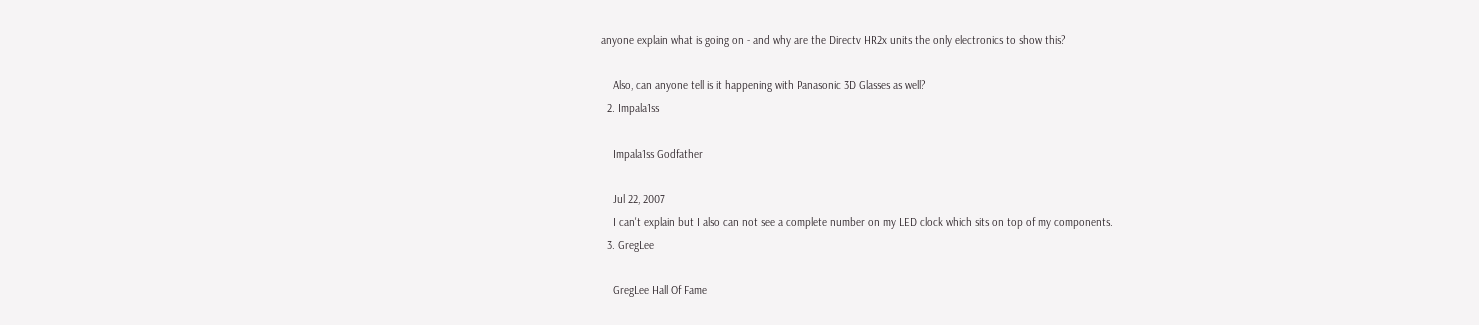anyone explain what is going on - and why are the Directv HR2x units the only electronics to show this?

    Also, can anyone tell is it happening with Panasonic 3D Glasses as well?
  2. Impala1ss

    Impala1ss Godfather

    Jul 22, 2007
    I can't explain but I also can not see a complete number on my LED clock which sits on top of my components.
  3. GregLee

    GregLee Hall Of Fame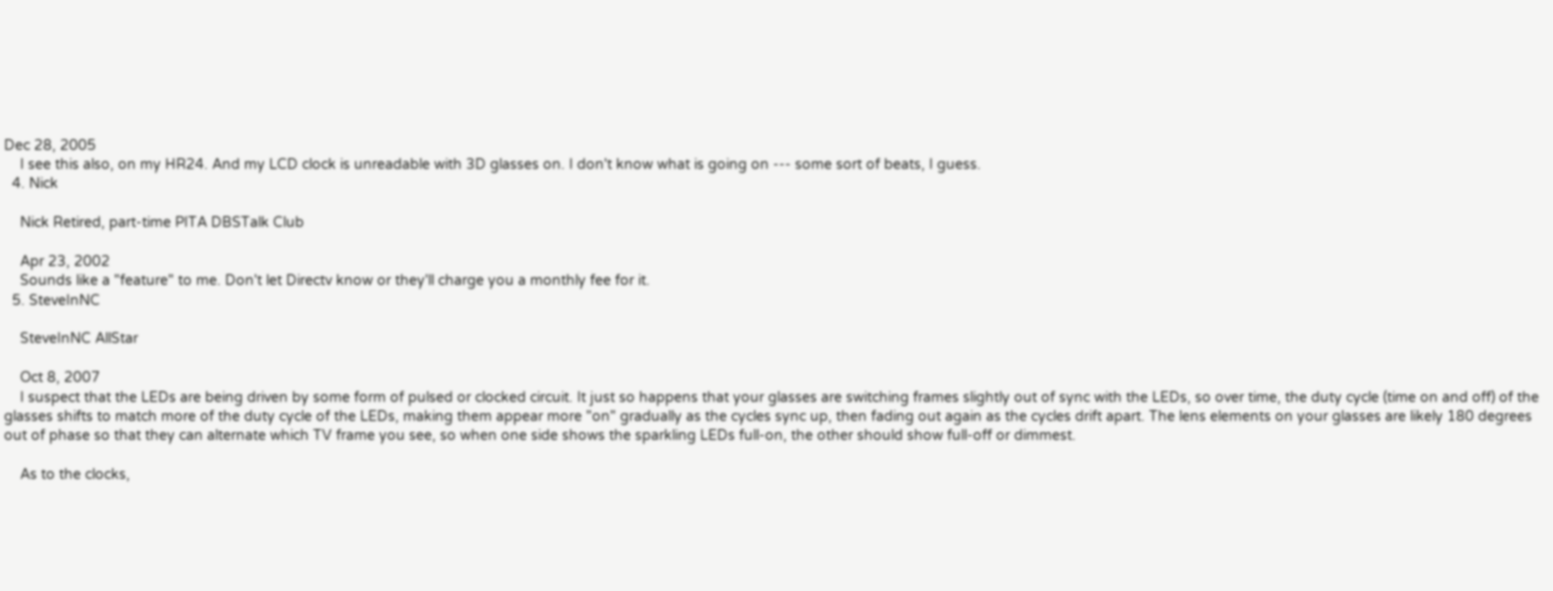Dec 28, 2005
    I see this also, on my HR24. And my LCD clock is unreadable with 3D glasses on. I don't know what is going on --- some sort of beats, I guess.
  4. Nick

    Nick Retired, part-time PITA DBSTalk Club

    Apr 23, 2002
    Sounds like a "feature" to me. Don't let Directv know or they'll charge you a monthly fee for it.
  5. SteveInNC

    SteveInNC AllStar

    Oct 8, 2007
    I suspect that the LEDs are being driven by some form of pulsed or clocked circuit. It just so happens that your glasses are switching frames slightly out of sync with the LEDs, so over time, the duty cycle (time on and off) of the glasses shifts to match more of the duty cycle of the LEDs, making them appear more "on" gradually as the cycles sync up, then fading out again as the cycles drift apart. The lens elements on your glasses are likely 180 degrees out of phase so that they can alternate which TV frame you see, so when one side shows the sparkling LEDs full-on, the other should show full-off or dimmest.

    As to the clocks,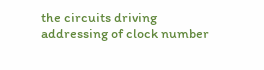the circuits driving addressing of clock number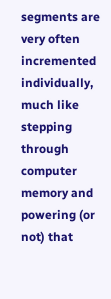segments are very often incremented individually, much like stepping through computer memory and powering (or not) that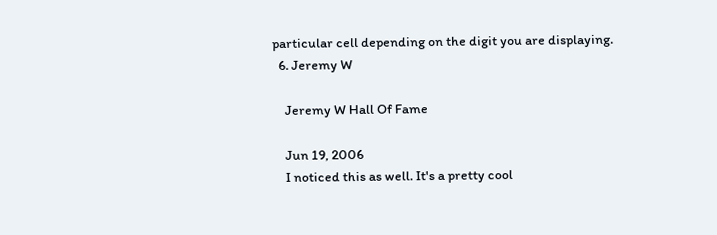particular cell depending on the digit you are displaying.
  6. Jeremy W

    Jeremy W Hall Of Fame

    Jun 19, 2006
    I noticed this as well. It's a pretty cool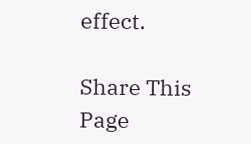effect.

Share This Page